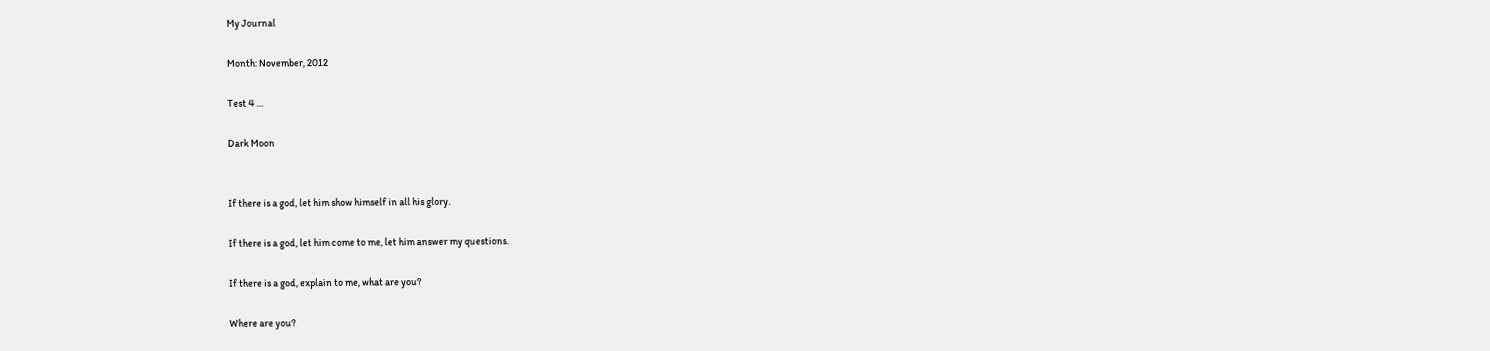My Journal

Month: November, 2012

Test 4 …

Dark Moon


If there is a god, let him show himself in all his glory.

If there is a god, let him come to me, let him answer my questions.

If there is a god, explain to me, what are you?

Where are you?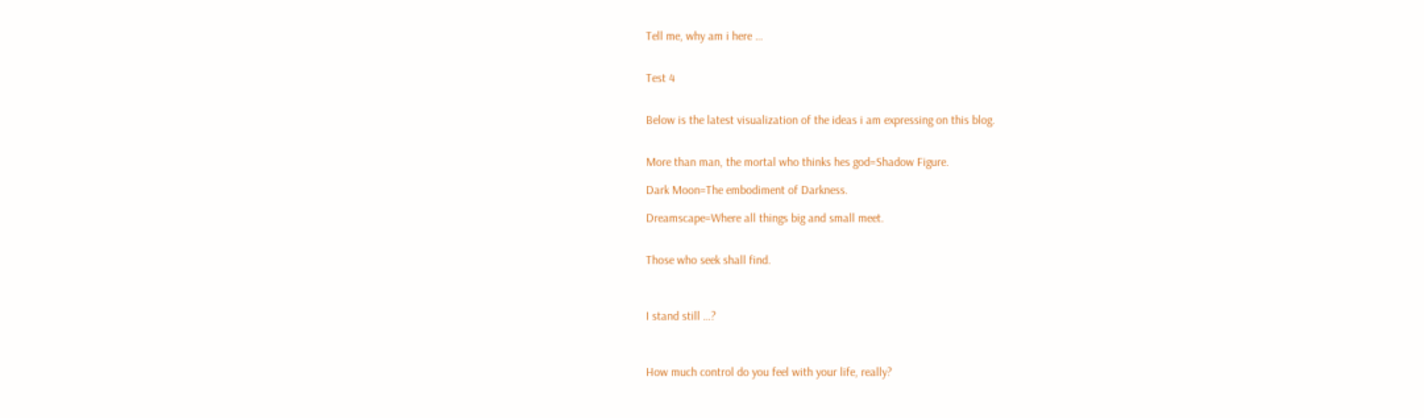Tell me, why am i here …


Test 4


Below is the latest visualization of the ideas i am expressing on this blog.


More than man, the mortal who thinks hes god=Shadow Figure.

Dark Moon=The embodiment of Darkness.

Dreamscape=Where all things big and small meet.


Those who seek shall find.



I stand still …?



How much control do you feel with your life, really?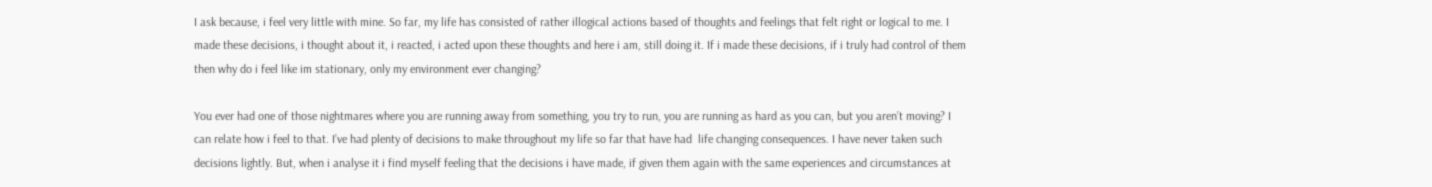I ask because, i feel very little with mine. So far, my life has consisted of rather illogical actions based of thoughts and feelings that felt right or logical to me. I made these decisions, i thought about it, i reacted, i acted upon these thoughts and here i am, still doing it. If i made these decisions, if i truly had control of them then why do i feel like im stationary, only my environment ever changing?

You ever had one of those nightmares where you are running away from something, you try to run, you are running as hard as you can, but you aren’t moving? I can relate how i feel to that. I’ve had plenty of decisions to make throughout my life so far that have had  life changing consequences. I have never taken such decisions lightly. But, when i analyse it i find myself feeling that the decisions i have made, if given them again with the same experiences and circumstances at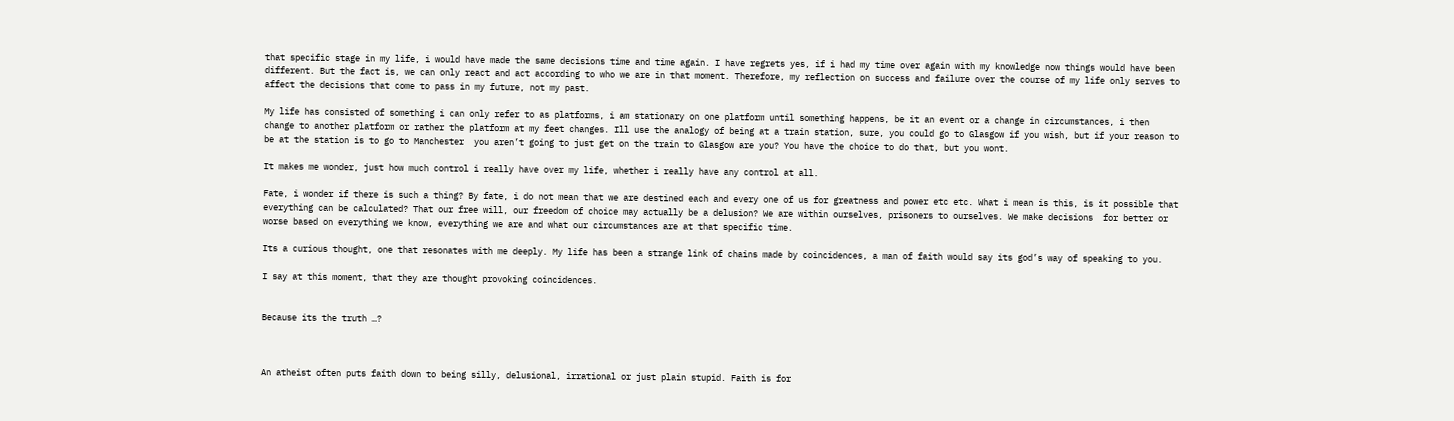that specific stage in my life, i would have made the same decisions time and time again. I have regrets yes, if i had my time over again with my knowledge now things would have been different. But the fact is, we can only react and act according to who we are in that moment. Therefore, my reflection on success and failure over the course of my life only serves to affect the decisions that come to pass in my future, not my past.

My life has consisted of something i can only refer to as platforms, i am stationary on one platform until something happens, be it an event or a change in circumstances, i then change to another platform or rather the platform at my feet changes. Ill use the analogy of being at a train station, sure, you could go to Glasgow if you wish, but if your reason to be at the station is to go to Manchester  you aren’t going to just get on the train to Glasgow are you? You have the choice to do that, but you wont.

It makes me wonder, just how much control i really have over my life, whether i really have any control at all.

Fate, i wonder if there is such a thing? By fate, i do not mean that we are destined each and every one of us for greatness and power etc etc. What i mean is this, is it possible that everything can be calculated? That our free will, our freedom of choice may actually be a delusion? We are within ourselves, prisoners to ourselves. We make decisions  for better or worse based on everything we know, everything we are and what our circumstances are at that specific time.

Its a curious thought, one that resonates with me deeply. My life has been a strange link of chains made by coincidences, a man of faith would say its god’s way of speaking to you.

I say at this moment, that they are thought provoking coincidences.


Because its the truth …?



An atheist often puts faith down to being silly, delusional, irrational or just plain stupid. Faith is for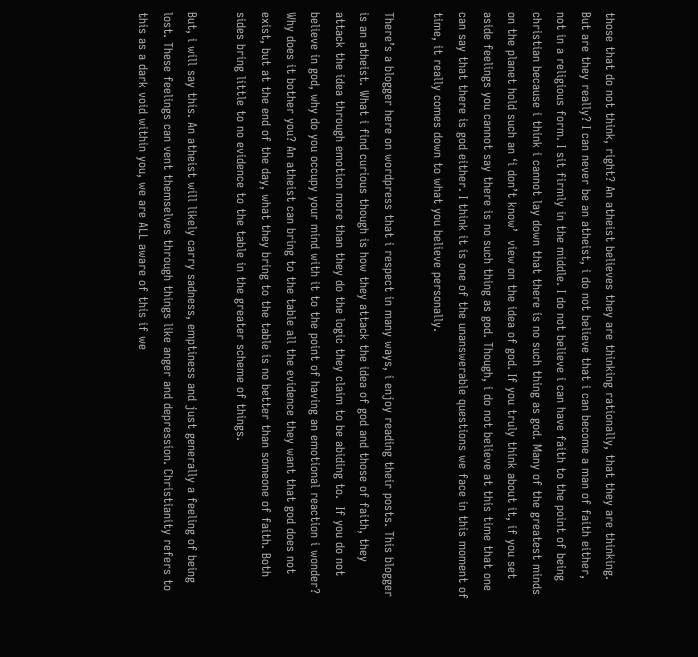those that do not think, right? An atheist believes they are thinking rationally, that they are thinking. But are they really? I can never be an atheist, i do not believe that i can become a man of faith either, not in a religious form. I sit firmly in the middle. I do not believe i can have faith to the point of being christian because i think i cannot lay down that there is no such thing as god. Many of the greatest minds on the planet hold such an ‘i don’t know’  view on the idea of god. If you truly think about it, if you set aside feelings you cannot say there is no such thing as god. Though, i do not believe at this time that one can say that there is god either. I think it is one of the unanswerable questions we face in this moment of time, it really comes down to what you believe personally.

There’s a blogger here on wordpress that i respect in many ways, i enjoy reading their posts. This blogger is an atheist. What i find curious though is how they attack the idea of god and those of faith, they attack the idea through emotion more than they do the logic they claim to be abiding to.  If you do not believe in god, why do you occupy your mind with it to the point of having an emotional reaction i wonder? Why does it bother you? An atheist can bring to the table all the evidence they want that god does not exist, but at the end of the day, what they bring to the table is no better than someone of faith. Both sides bring little to no evidence to the table in the greater scheme of things.

But, i will say this. An atheist will likely carry sadness, emptiness and just generally a feeling of being lost. These feelings can vent themselves through things like anger and depression. Christianity refers to this as a dark void within you, we are ALL aware of this if we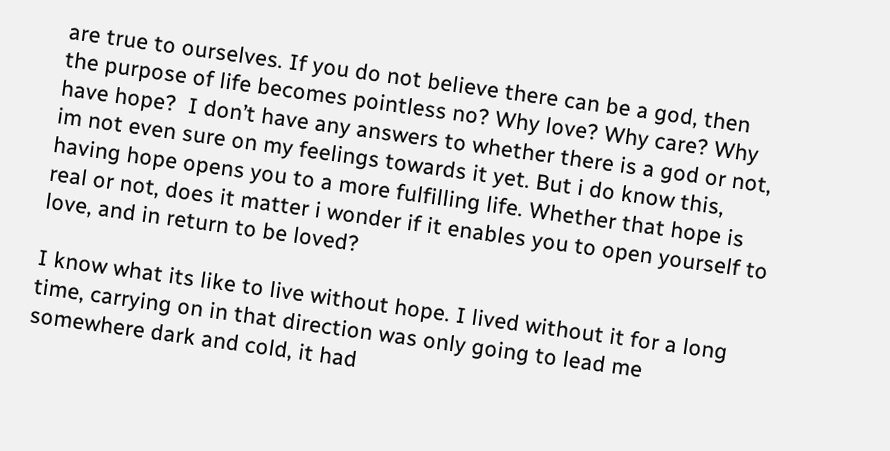are true to ourselves. If you do not believe there can be a god, then the purpose of life becomes pointless no? Why love? Why care? Why have hope?  I don’t have any answers to whether there is a god or not, im not even sure on my feelings towards it yet. But i do know this, having hope opens you to a more fulfilling life. Whether that hope is real or not, does it matter i wonder if it enables you to open yourself to love, and in return to be loved?

I know what its like to live without hope. I lived without it for a long time, carrying on in that direction was only going to lead me somewhere dark and cold, it had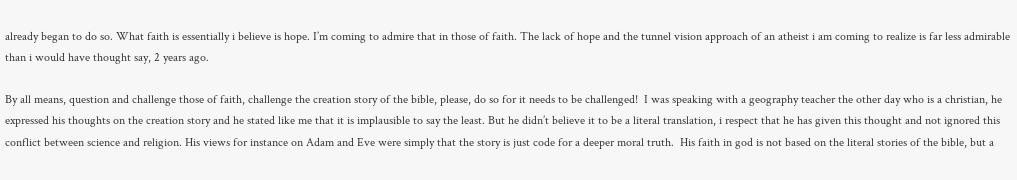already began to do so. What faith is essentially i believe is hope. I’m coming to admire that in those of faith. The lack of hope and the tunnel vision approach of an atheist i am coming to realize is far less admirable than i would have thought say, 2 years ago.

By all means, question and challenge those of faith, challenge the creation story of the bible, please, do so for it needs to be challenged!  I was speaking with a geography teacher the other day who is a christian, he expressed his thoughts on the creation story and he stated like me that it is implausible to say the least. But he didn’t believe it to be a literal translation, i respect that he has given this thought and not ignored this conflict between science and religion. His views for instance on Adam and Eve were simply that the story is just code for a deeper moral truth.  His faith in god is not based on the literal stories of the bible, but a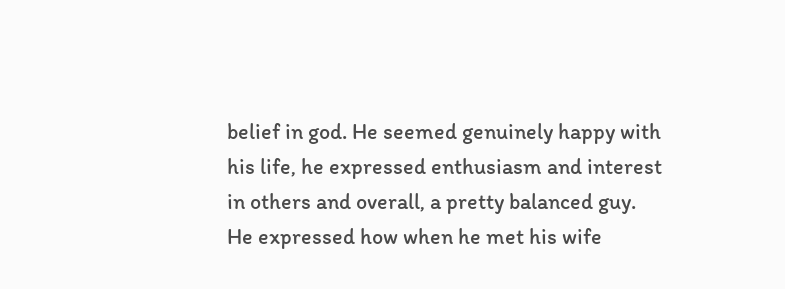belief in god. He seemed genuinely happy with his life, he expressed enthusiasm and interest in others and overall, a pretty balanced guy. He expressed how when he met his wife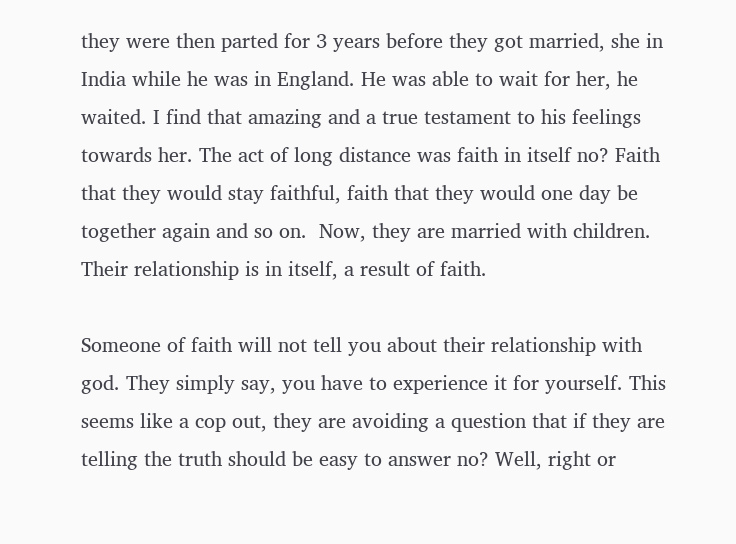they were then parted for 3 years before they got married, she in India while he was in England. He was able to wait for her, he waited. I find that amazing and a true testament to his feelings towards her. The act of long distance was faith in itself no? Faith that they would stay faithful, faith that they would one day be together again and so on.  Now, they are married with children. Their relationship is in itself, a result of faith.

Someone of faith will not tell you about their relationship with god. They simply say, you have to experience it for yourself. This seems like a cop out, they are avoiding a question that if they are telling the truth should be easy to answer no? Well, right or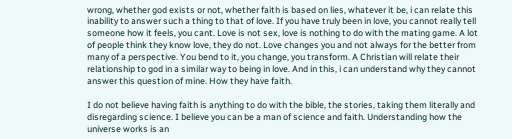wrong, whether god exists or not, whether faith is based on lies, whatever it be, i can relate this inability to answer such a thing to that of love. If you have truly been in love, you cannot really tell someone how it feels, you cant. Love is not sex, love is nothing to do with the mating game. A lot of people think they know love, they do not. Love changes you and not always for the better from many of a perspective. You bend to it, you change, you transform. A Christian will relate their relationship to god in a similar way to being in love. And in this, i can understand why they cannot answer this question of mine. How they have faith.

I do not believe having faith is anything to do with the bible, the stories, taking them literally and disregarding science. I believe you can be a man of science and faith. Understanding how the universe works is an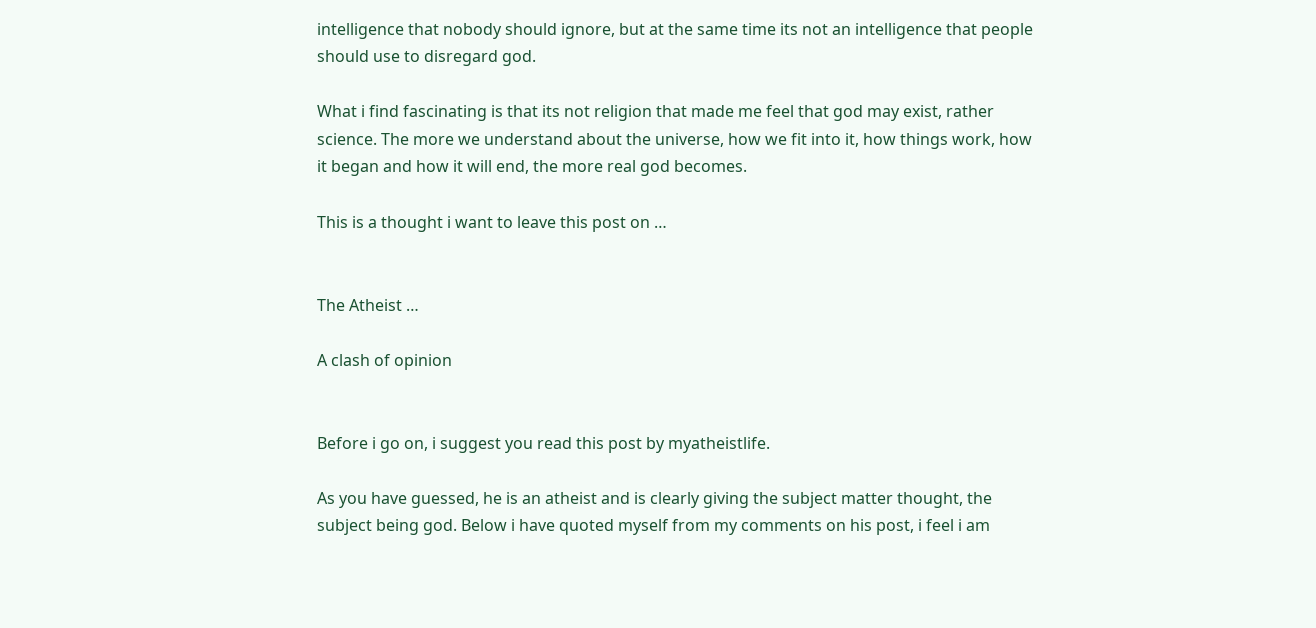intelligence that nobody should ignore, but at the same time its not an intelligence that people should use to disregard god.

What i find fascinating is that its not religion that made me feel that god may exist, rather science. The more we understand about the universe, how we fit into it, how things work, how it began and how it will end, the more real god becomes.

This is a thought i want to leave this post on …


The Atheist …

A clash of opinion


Before i go on, i suggest you read this post by myatheistlife.

As you have guessed, he is an atheist and is clearly giving the subject matter thought, the subject being god. Below i have quoted myself from my comments on his post, i feel i am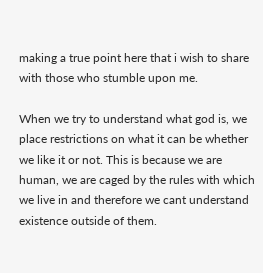making a true point here that i wish to share with those who stumble upon me.

When we try to understand what god is, we place restrictions on what it can be whether we like it or not. This is because we are human, we are caged by the rules with which we live in and therefore we cant understand existence outside of them.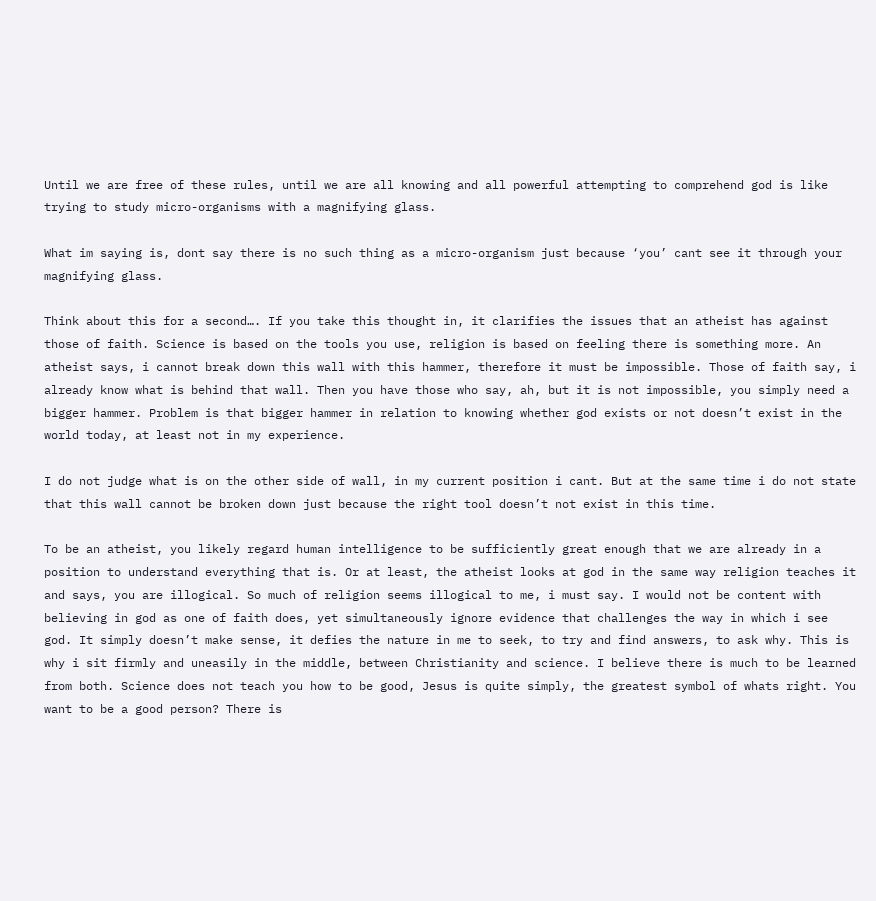Until we are free of these rules, until we are all knowing and all powerful attempting to comprehend god is like trying to study micro-organisms with a magnifying glass.

What im saying is, dont say there is no such thing as a micro-organism just because ‘you’ cant see it through your magnifying glass.

Think about this for a second…. If you take this thought in, it clarifies the issues that an atheist has against those of faith. Science is based on the tools you use, religion is based on feeling there is something more. An atheist says, i cannot break down this wall with this hammer, therefore it must be impossible. Those of faith say, i already know what is behind that wall. Then you have those who say, ah, but it is not impossible, you simply need a bigger hammer. Problem is that bigger hammer in relation to knowing whether god exists or not doesn’t exist in the world today, at least not in my experience.

I do not judge what is on the other side of wall, in my current position i cant. But at the same time i do not state that this wall cannot be broken down just because the right tool doesn’t not exist in this time.

To be an atheist, you likely regard human intelligence to be sufficiently great enough that we are already in a position to understand everything that is. Or at least, the atheist looks at god in the same way religion teaches it and says, you are illogical. So much of religion seems illogical to me, i must say. I would not be content with believing in god as one of faith does, yet simultaneously ignore evidence that challenges the way in which i see god. It simply doesn’t make sense, it defies the nature in me to seek, to try and find answers, to ask why. This is why i sit firmly and uneasily in the middle, between Christianity and science. I believe there is much to be learned from both. Science does not teach you how to be good, Jesus is quite simply, the greatest symbol of whats right. You want to be a good person? There is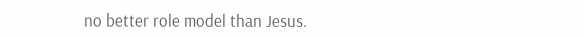no better role model than Jesus.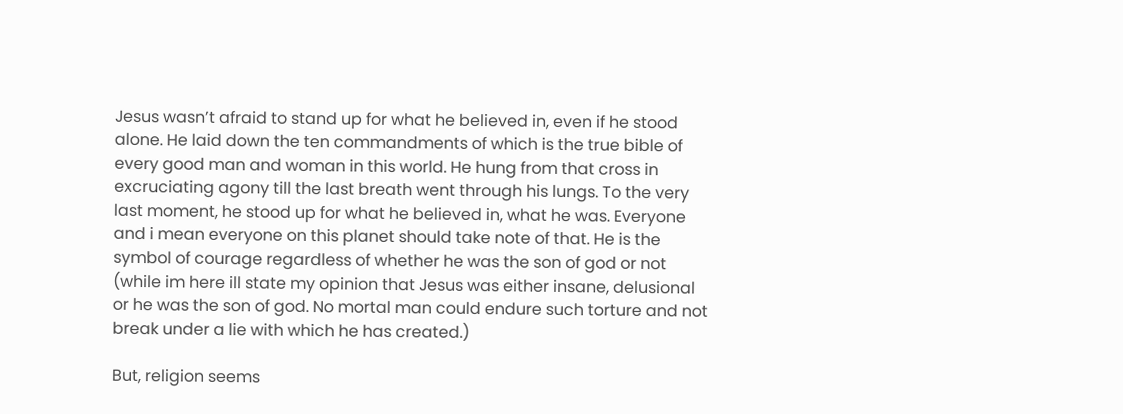Jesus wasn’t afraid to stand up for what he believed in, even if he stood alone. He laid down the ten commandments of which is the true bible of every good man and woman in this world. He hung from that cross in excruciating agony till the last breath went through his lungs. To the very last moment, he stood up for what he believed in, what he was. Everyone and i mean everyone on this planet should take note of that. He is the symbol of courage regardless of whether he was the son of god or not (while im here ill state my opinion that Jesus was either insane, delusional or he was the son of god. No mortal man could endure such torture and not break under a lie with which he has created.)

But, religion seems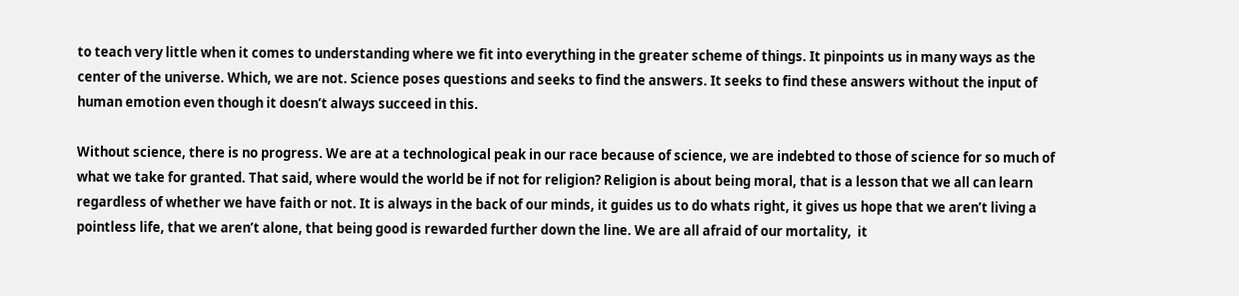to teach very little when it comes to understanding where we fit into everything in the greater scheme of things. It pinpoints us in many ways as the center of the universe. Which, we are not. Science poses questions and seeks to find the answers. It seeks to find these answers without the input of human emotion even though it doesn’t always succeed in this.

Without science, there is no progress. We are at a technological peak in our race because of science, we are indebted to those of science for so much of what we take for granted. That said, where would the world be if not for religion? Religion is about being moral, that is a lesson that we all can learn regardless of whether we have faith or not. It is always in the back of our minds, it guides us to do whats right, it gives us hope that we aren’t living a pointless life, that we aren’t alone, that being good is rewarded further down the line. We are all afraid of our mortality,  it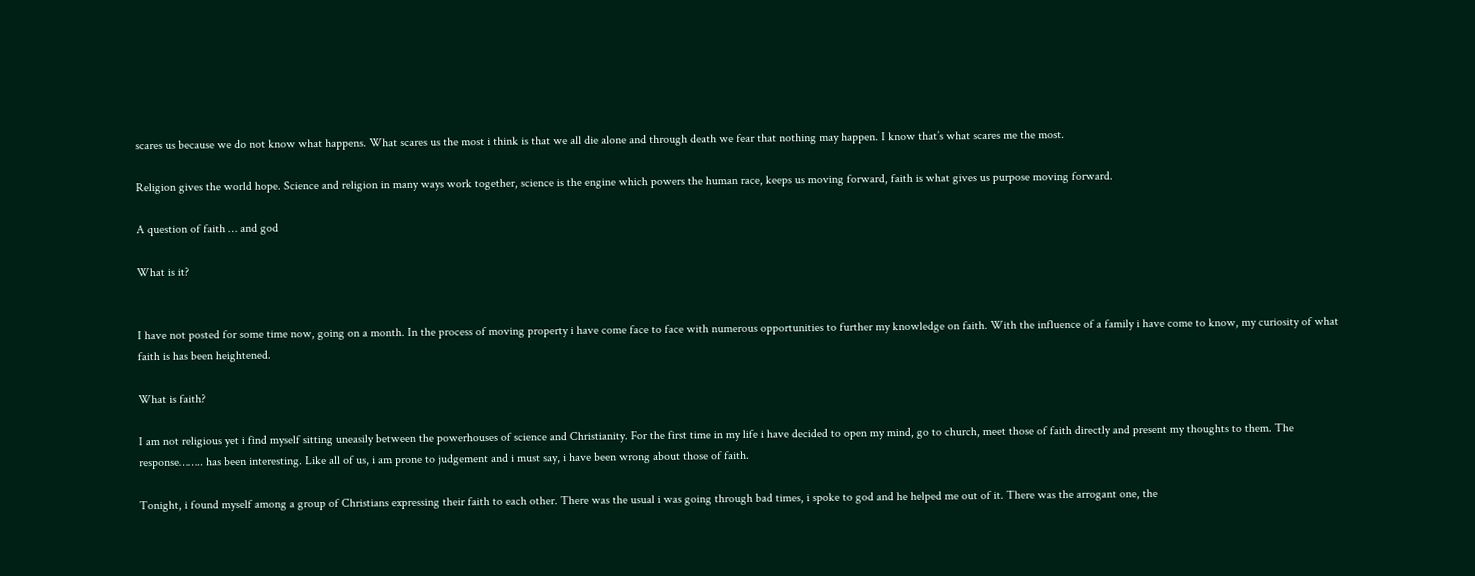scares us because we do not know what happens. What scares us the most i think is that we all die alone and through death we fear that nothing may happen. I know that’s what scares me the most.

Religion gives the world hope. Science and religion in many ways work together, science is the engine which powers the human race, keeps us moving forward, faith is what gives us purpose moving forward.

A question of faith … and god

What is it?


I have not posted for some time now, going on a month. In the process of moving property i have come face to face with numerous opportunities to further my knowledge on faith. With the influence of a family i have come to know, my curiosity of what faith is has been heightened.

What is faith?

I am not religious yet i find myself sitting uneasily between the powerhouses of science and Christianity. For the first time in my life i have decided to open my mind, go to church, meet those of faith directly and present my thoughts to them. The response…….. has been interesting. Like all of us, i am prone to judgement and i must say, i have been wrong about those of faith.

Tonight, i found myself among a group of Christians expressing their faith to each other. There was the usual i was going through bad times, i spoke to god and he helped me out of it. There was the arrogant one, the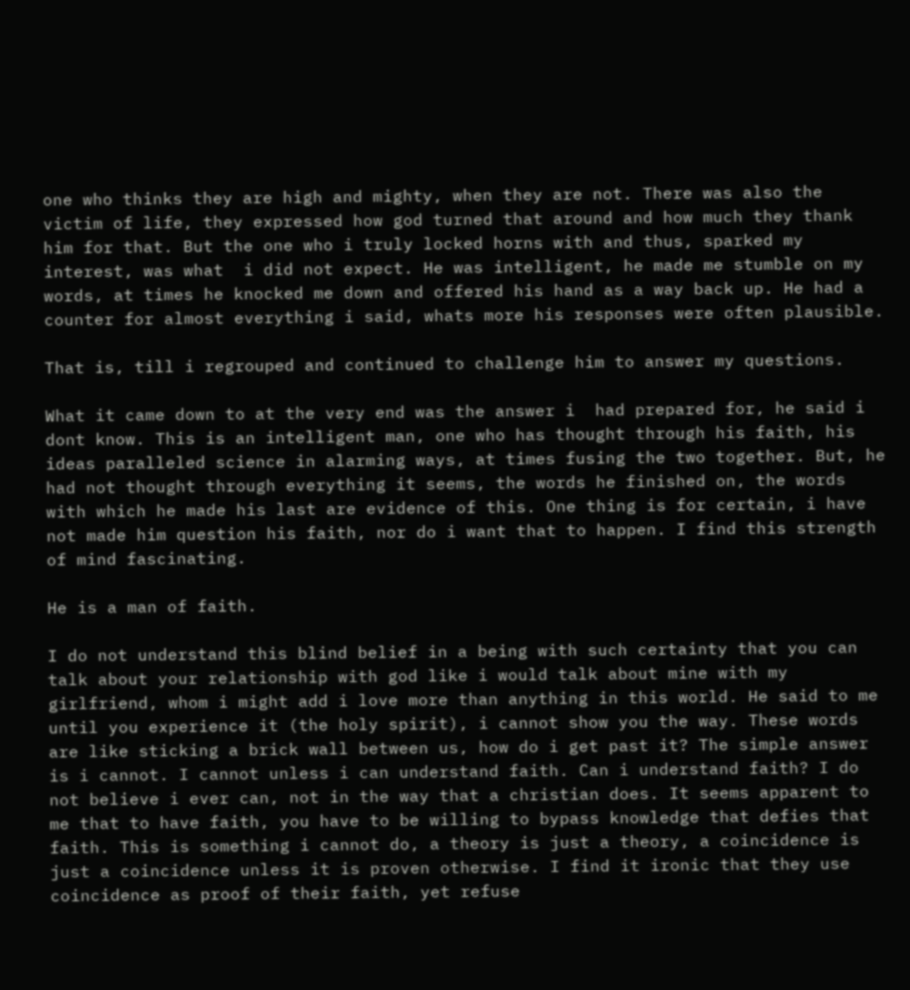one who thinks they are high and mighty, when they are not. There was also the victim of life, they expressed how god turned that around and how much they thank him for that. But the one who i truly locked horns with and thus, sparked my interest, was what  i did not expect. He was intelligent, he made me stumble on my words, at times he knocked me down and offered his hand as a way back up. He had a counter for almost everything i said, whats more his responses were often plausible.

That is, till i regrouped and continued to challenge him to answer my questions.

What it came down to at the very end was the answer i  had prepared for, he said i dont know. This is an intelligent man, one who has thought through his faith, his ideas paralleled science in alarming ways, at times fusing the two together. But, he had not thought through everything it seems, the words he finished on, the words with which he made his last are evidence of this. One thing is for certain, i have not made him question his faith, nor do i want that to happen. I find this strength of mind fascinating.

He is a man of faith.

I do not understand this blind belief in a being with such certainty that you can talk about your relationship with god like i would talk about mine with my girlfriend, whom i might add i love more than anything in this world. He said to me until you experience it (the holy spirit), i cannot show you the way. These words are like sticking a brick wall between us, how do i get past it? The simple answer is i cannot. I cannot unless i can understand faith. Can i understand faith? I do not believe i ever can, not in the way that a christian does. It seems apparent to me that to have faith, you have to be willing to bypass knowledge that defies that faith. This is something i cannot do, a theory is just a theory, a coincidence is just a coincidence unless it is proven otherwise. I find it ironic that they use coincidence as proof of their faith, yet refuse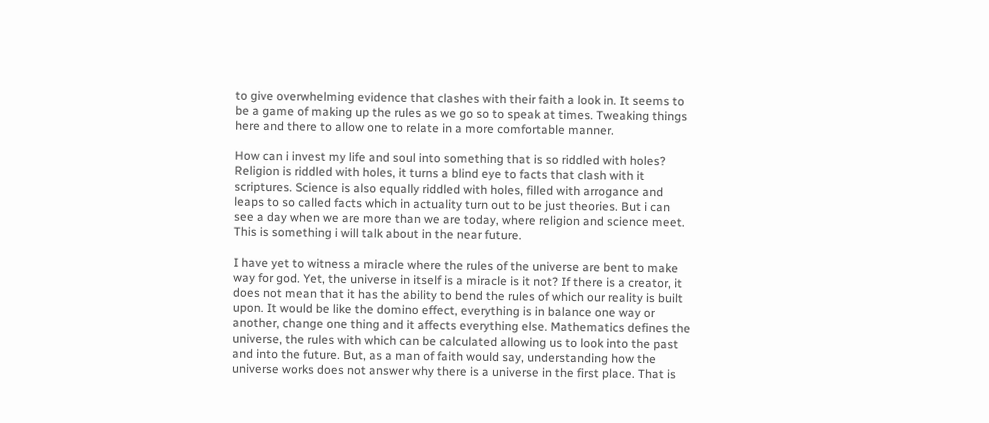to give overwhelming evidence that clashes with their faith a look in. It seems to be a game of making up the rules as we go so to speak at times. Tweaking things here and there to allow one to relate in a more comfortable manner.

How can i invest my life and soul into something that is so riddled with holes? Religion is riddled with holes, it turns a blind eye to facts that clash with it scriptures. Science is also equally riddled with holes, filled with arrogance and leaps to so called facts which in actuality turn out to be just theories. But i can see a day when we are more than we are today, where religion and science meet. This is something i will talk about in the near future.

I have yet to witness a miracle where the rules of the universe are bent to make way for god. Yet, the universe in itself is a miracle is it not? If there is a creator, it does not mean that it has the ability to bend the rules of which our reality is built upon. It would be like the domino effect, everything is in balance one way or another, change one thing and it affects everything else. Mathematics defines the universe, the rules with which can be calculated allowing us to look into the past and into the future. But, as a man of faith would say, understanding how the universe works does not answer why there is a universe in the first place. That is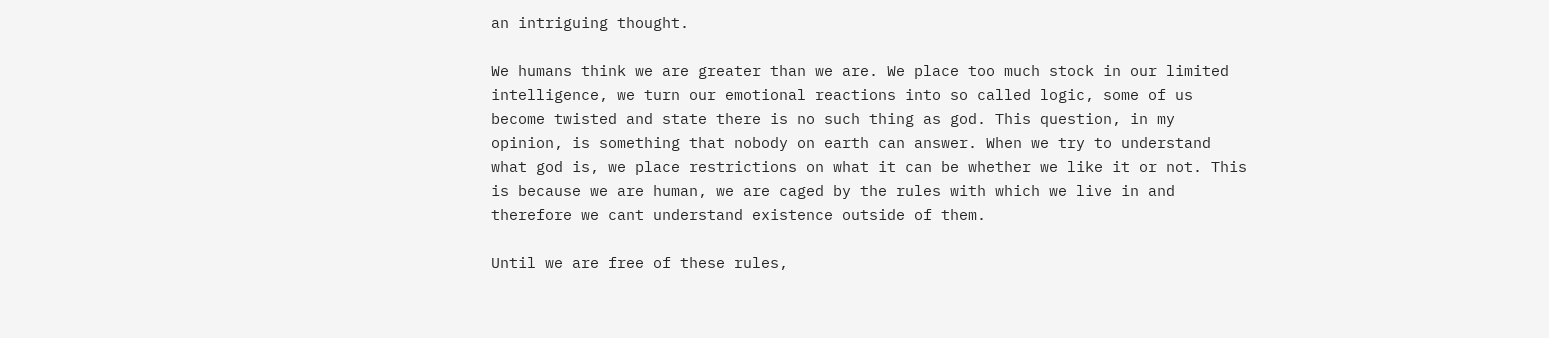an intriguing thought.

We humans think we are greater than we are. We place too much stock in our limited intelligence, we turn our emotional reactions into so called logic, some of us become twisted and state there is no such thing as god. This question, in my opinion, is something that nobody on earth can answer. When we try to understand what god is, we place restrictions on what it can be whether we like it or not. This is because we are human, we are caged by the rules with which we live in and therefore we cant understand existence outside of them.

Until we are free of these rules,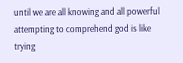until we are all knowing and all powerful attempting to comprehend god is like trying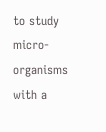to study micro-organisms with a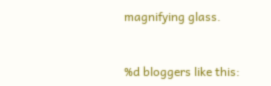magnifying glass.


%d bloggers like this: